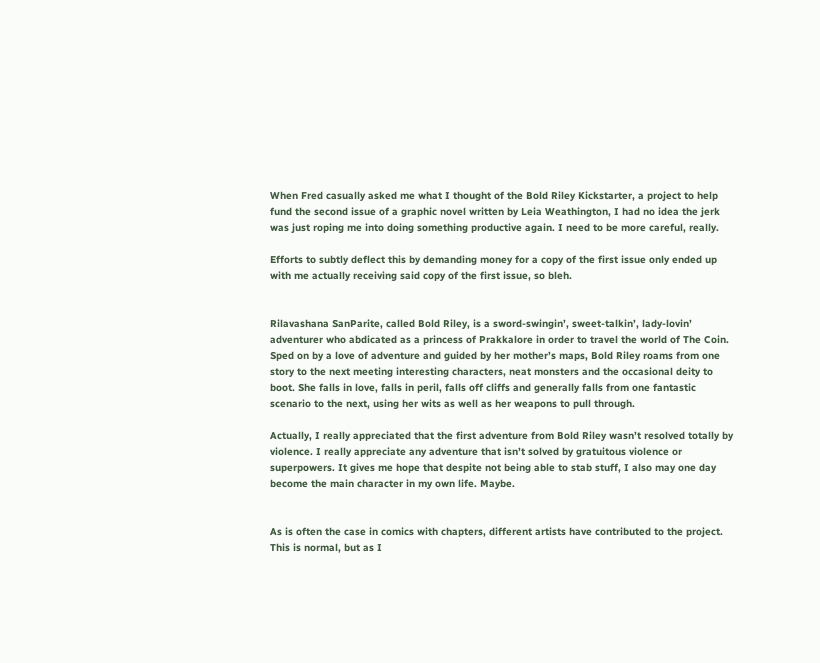When Fred casually asked me what I thought of the Bold Riley Kickstarter, a project to help fund the second issue of a graphic novel written by Leia Weathington, I had no idea the jerk was just roping me into doing something productive again. I need to be more careful, really.

Efforts to subtly deflect this by demanding money for a copy of the first issue only ended up with me actually receiving said copy of the first issue, so bleh.


Rilavashana SanParite, called Bold Riley, is a sword-swingin’, sweet-talkin’, lady-lovin’ adventurer who abdicated as a princess of Prakkalore in order to travel the world of The Coin. Sped on by a love of adventure and guided by her mother’s maps, Bold Riley roams from one story to the next meeting interesting characters, neat monsters and the occasional deity to boot. She falls in love, falls in peril, falls off cliffs and generally falls from one fantastic scenario to the next, using her wits as well as her weapons to pull through.

Actually, I really appreciated that the first adventure from Bold Riley wasn’t resolved totally by violence. I really appreciate any adventure that isn’t solved by gratuitous violence or superpowers. It gives me hope that despite not being able to stab stuff, I also may one day become the main character in my own life. Maybe.


As is often the case in comics with chapters, different artists have contributed to the project. This is normal, but as I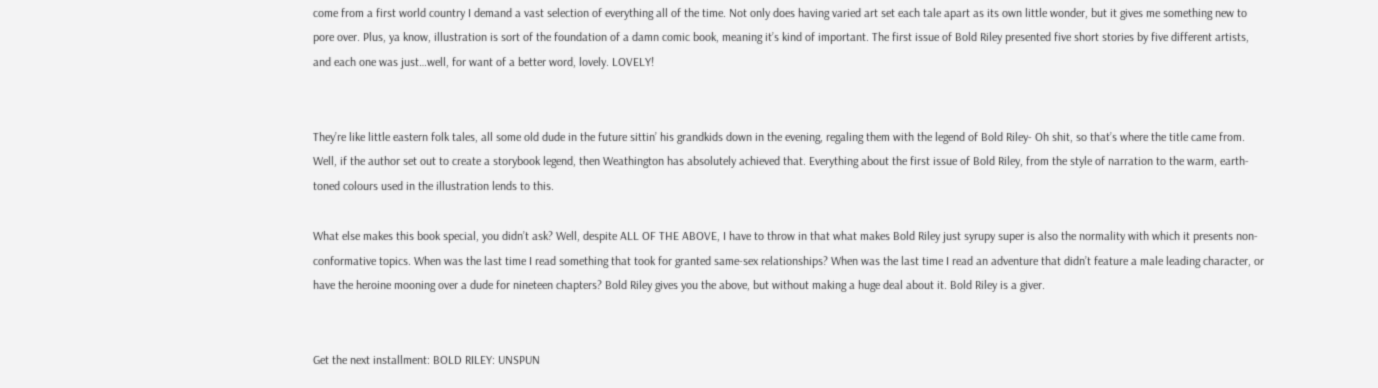come from a first world country I demand a vast selection of everything all of the time. Not only does having varied art set each tale apart as its own little wonder, but it gives me something new to pore over. Plus, ya know, illustration is sort of the foundation of a damn comic book, meaning it’s kind of important. The first issue of Bold Riley presented five short stories by five different artists, and each one was just…well, for want of a better word, lovely. LOVELY!


They’re like little eastern folk tales, all some old dude in the future sittin’ his grandkids down in the evening, regaling them with the legend of Bold Riley- Oh shit, so that’s where the title came from. Well, if the author set out to create a storybook legend, then Weathington has absolutely achieved that. Everything about the first issue of Bold Riley, from the style of narration to the warm, earth-toned colours used in the illustration lends to this.

What else makes this book special, you didn’t ask? Well, despite ALL OF THE ABOVE, I have to throw in that what makes Bold Riley just syrupy super is also the normality with which it presents non-conformative topics. When was the last time I read something that took for granted same-sex relationships? When was the last time I read an adventure that didn’t feature a male leading character, or have the heroine mooning over a dude for nineteen chapters? Bold Riley gives you the above, but without making a huge deal about it. Bold Riley is a giver.


Get the next installment: BOLD RILEY: UNSPUN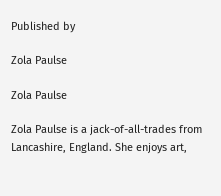Published by

Zola Paulse

Zola Paulse

Zola Paulse is a jack-of-all-trades from Lancashire, England. She enjoys art,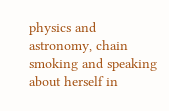physics and astronomy, chain smoking and speaking about herself in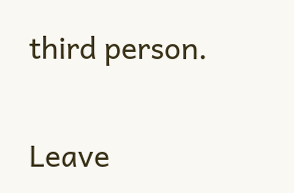third person.

Leave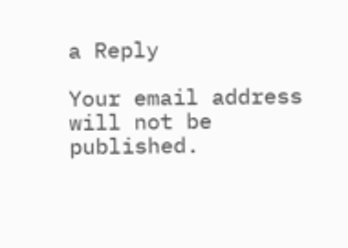a Reply

Your email address will not be published.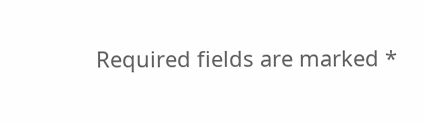Required fields are marked *